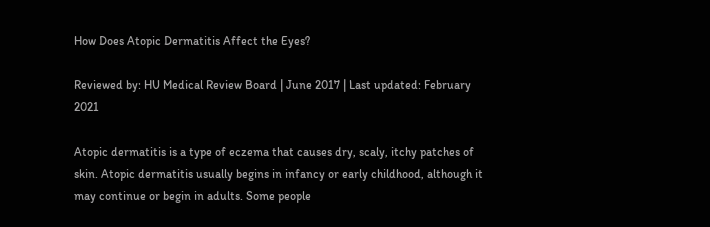How Does Atopic Dermatitis Affect the Eyes?

Reviewed by: HU Medical Review Board | June 2017 | Last updated: February 2021

Atopic dermatitis is a type of eczema that causes dry, scaly, itchy patches of skin. Atopic dermatitis usually begins in infancy or early childhood, although it may continue or begin in adults. Some people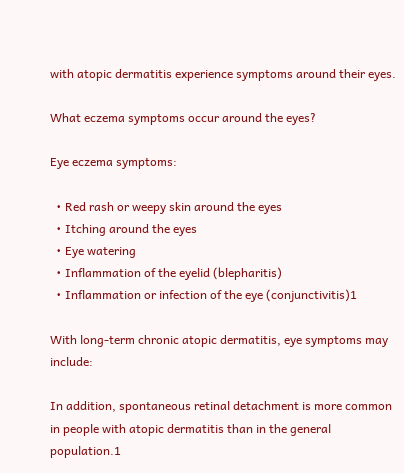with atopic dermatitis experience symptoms around their eyes.

What eczema symptoms occur around the eyes?

Eye eczema symptoms:

  • Red rash or weepy skin around the eyes
  • Itching around the eyes
  • Eye watering
  • Inflammation of the eyelid (blepharitis)
  • Inflammation or infection of the eye (conjunctivitis)1

With long-term chronic atopic dermatitis, eye symptoms may include:

In addition, spontaneous retinal detachment is more common in people with atopic dermatitis than in the general population.1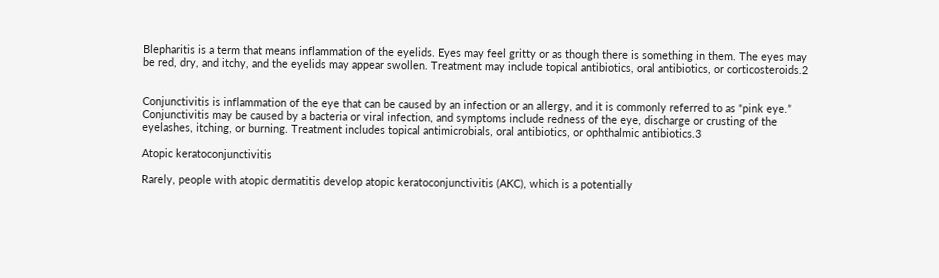Blepharitis is a term that means inflammation of the eyelids. Eyes may feel gritty or as though there is something in them. The eyes may be red, dry, and itchy, and the eyelids may appear swollen. Treatment may include topical antibiotics, oral antibiotics, or corticosteroids.2


Conjunctivitis is inflammation of the eye that can be caused by an infection or an allergy, and it is commonly referred to as “pink eye.” Conjunctivitis may be caused by a bacteria or viral infection, and symptoms include redness of the eye, discharge or crusting of the eyelashes, itching, or burning. Treatment includes topical antimicrobials, oral antibiotics, or ophthalmic antibiotics.3

Atopic keratoconjunctivitis

Rarely, people with atopic dermatitis develop atopic keratoconjunctivitis (AKC), which is a potentially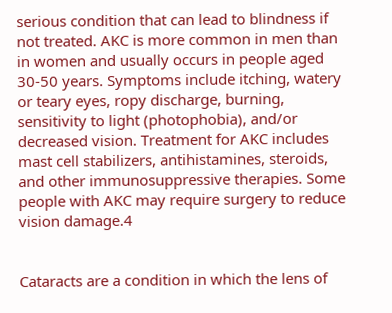serious condition that can lead to blindness if not treated. AKC is more common in men than in women and usually occurs in people aged 30-50 years. Symptoms include itching, watery or teary eyes, ropy discharge, burning, sensitivity to light (photophobia), and/or decreased vision. Treatment for AKC includes mast cell stabilizers, antihistamines, steroids, and other immunosuppressive therapies. Some people with AKC may require surgery to reduce vision damage.4


Cataracts are a condition in which the lens of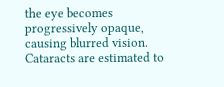the eye becomes progressively opaque, causing blurred vision. Cataracts are estimated to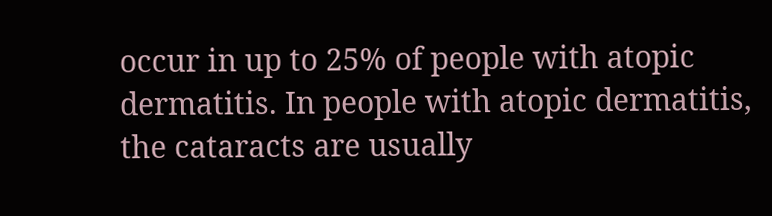occur in up to 25% of people with atopic dermatitis. In people with atopic dermatitis, the cataracts are usually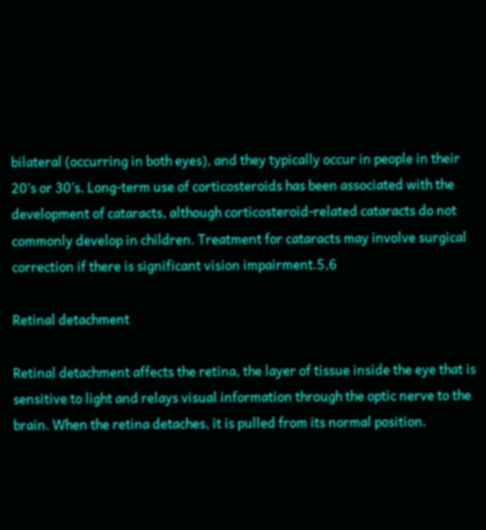bilateral (occurring in both eyes), and they typically occur in people in their 20’s or 30’s. Long-term use of corticosteroids has been associated with the development of cataracts, although corticosteroid-related cataracts do not commonly develop in children. Treatment for cataracts may involve surgical correction if there is significant vision impairment.5,6

Retinal detachment

Retinal detachment affects the retina, the layer of tissue inside the eye that is sensitive to light and relays visual information through the optic nerve to the brain. When the retina detaches, it is pulled from its normal position.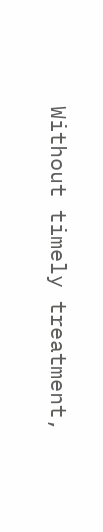Without timely treatment,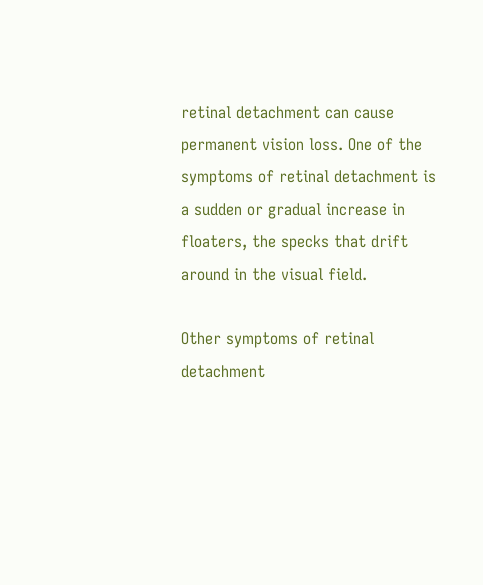retinal detachment can cause permanent vision loss. One of the symptoms of retinal detachment is a sudden or gradual increase in floaters, the specks that drift around in the visual field.

Other symptoms of retinal detachment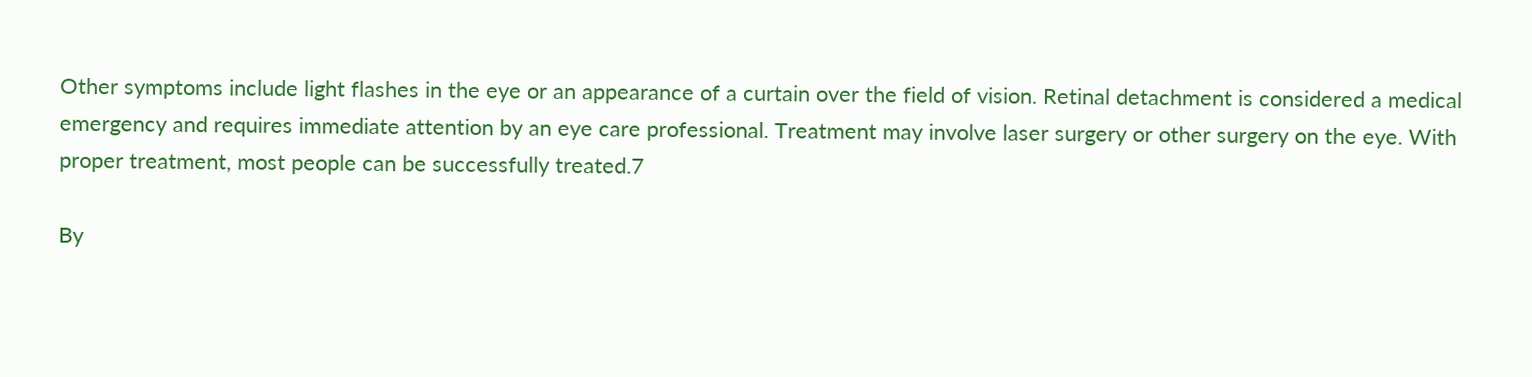Other symptoms include light flashes in the eye or an appearance of a curtain over the field of vision. Retinal detachment is considered a medical emergency and requires immediate attention by an eye care professional. Treatment may involve laser surgery or other surgery on the eye. With proper treatment, most people can be successfully treated.7

By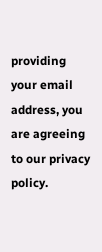providing your email address, you are agreeing to our privacy policy.